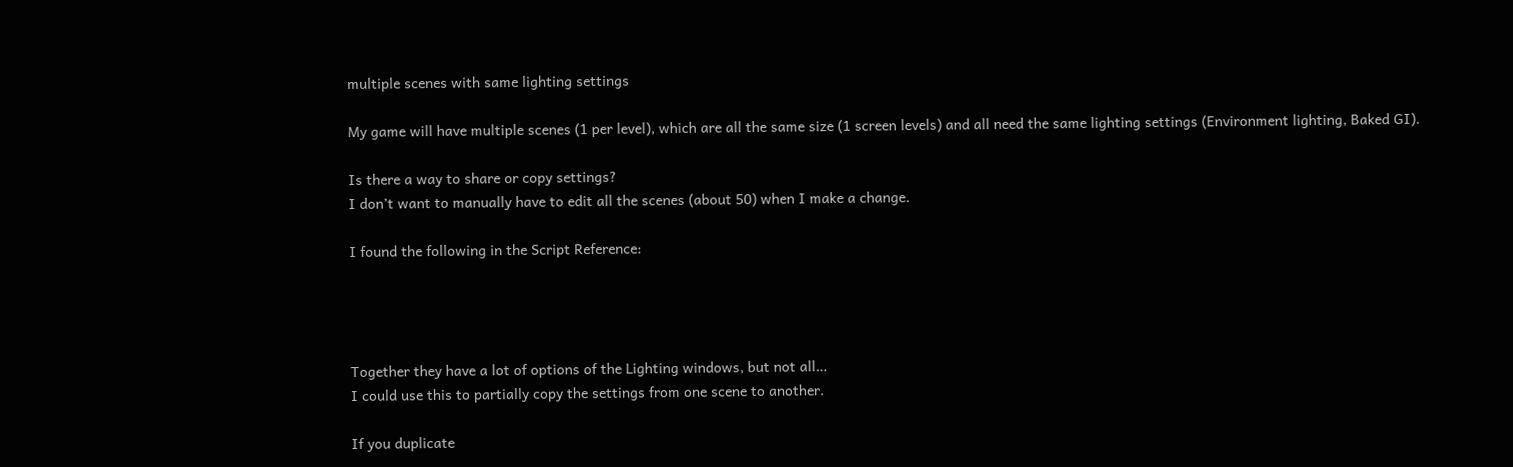multiple scenes with same lighting settings

My game will have multiple scenes (1 per level), which are all the same size (1 screen levels) and all need the same lighting settings (Environment lighting, Baked GI).

Is there a way to share or copy settings?
I don’t want to manually have to edit all the scenes (about 50) when I make a change.

I found the following in the Script Reference:




Together they have a lot of options of the Lighting windows, but not all…
I could use this to partially copy the settings from one scene to another.

If you duplicate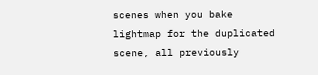scenes when you bake lightmap for the duplicated scene, all previously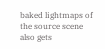baked lightmaps of the source scene also gets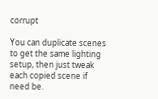corrupt

You can duplicate scenes to get the same lighting setup, then just tweak each copied scene if need be.